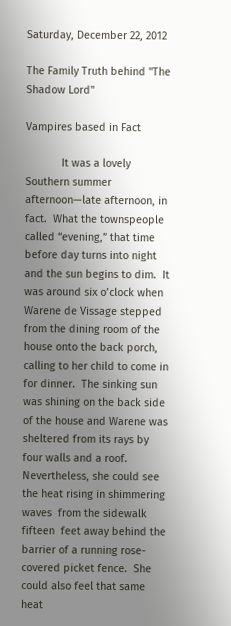Saturday, December 22, 2012

The Family Truth behind "The Shadow Lord"

Vampires based in Fact

            It was a lovely Southern summer afternoon—late afternoon, in fact.  What the townspeople called “evening,” that time before day turns into night and the sun begins to dim.  It was around six o’clock when Warene de Vissage stepped from the dining room of the house onto the back porch, calling to her child to come in for dinner.  The sinking sun was shining on the back side of the house and Warene was sheltered from its rays by four walls and a roof.  Nevertheless, she could see the heat rising in shimmering waves  from the sidewalk fifteen  feet away behind the barrier of a running rose-covered picket fence.  She could also feel that same heat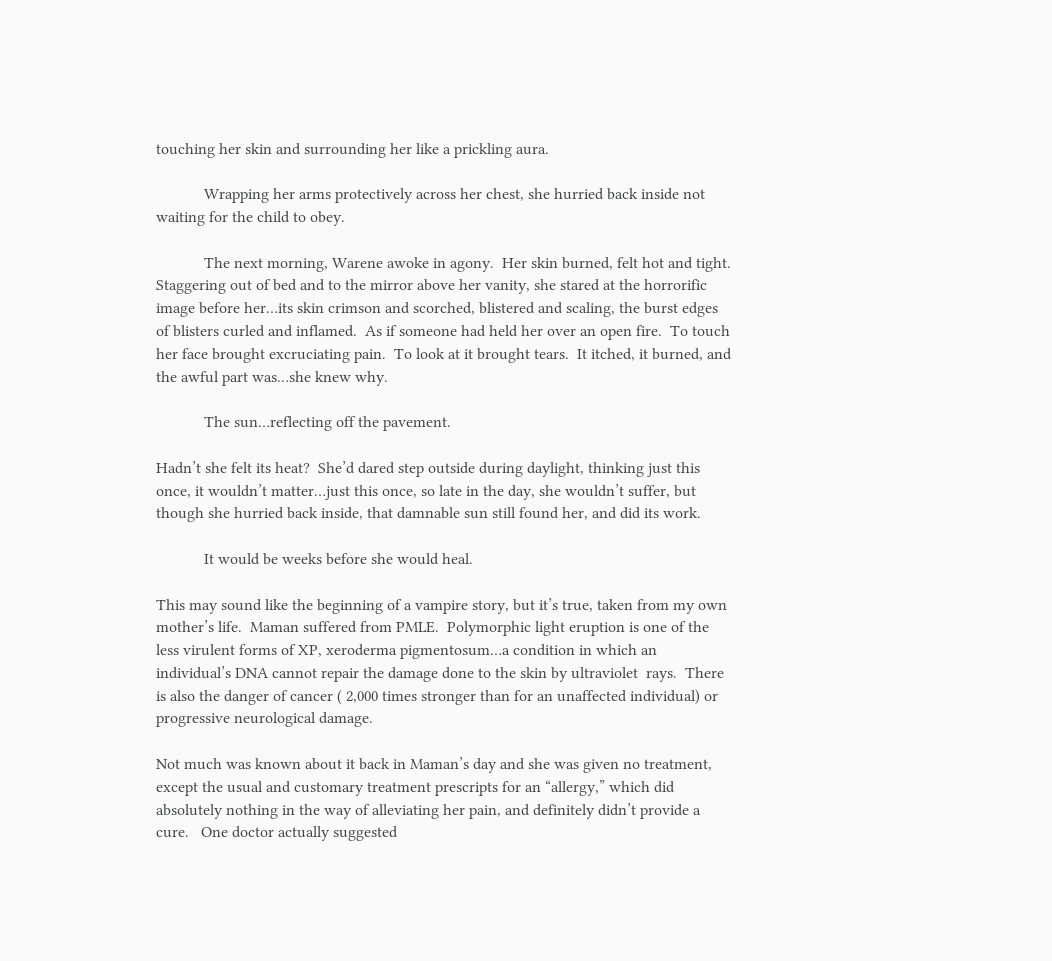touching her skin and surrounding her like a prickling aura.

            Wrapping her arms protectively across her chest, she hurried back inside not waiting for the child to obey.

            The next morning, Warene awoke in agony.  Her skin burned, felt hot and tight.  Staggering out of bed and to the mirror above her vanity, she stared at the horrorific image before her…its skin crimson and scorched, blistered and scaling, the burst edges of blisters curled and inflamed.  As if someone had held her over an open fire.  To touch her face brought excruciating pain.  To look at it brought tears.  It itched, it burned, and the awful part was…she knew why.

            The sun…reflecting off the pavement.

Hadn’t she felt its heat?  She’d dared step outside during daylight, thinking just this once, it wouldn’t matter…just this once, so late in the day, she wouldn’t suffer, but though she hurried back inside, that damnable sun still found her, and did its work.

            It would be weeks before she would heal.

This may sound like the beginning of a vampire story, but it’s true, taken from my own mother’s life.  Maman suffered from PMLE.  Polymorphic light eruption is one of the less virulent forms of XP, xeroderma pigmentosum…a condition in which an individual’s DNA cannot repair the damage done to the skin by ultraviolet  rays.  There is also the danger of cancer ( 2,000 times stronger than for an unaffected individual) or progressive neurological damage.

Not much was known about it back in Maman’s day and she was given no treatment,  except the usual and customary treatment prescripts for an “allergy,” which did absolutely nothing in the way of alleviating her pain, and definitely didn’t provide a cure.   One doctor actually suggested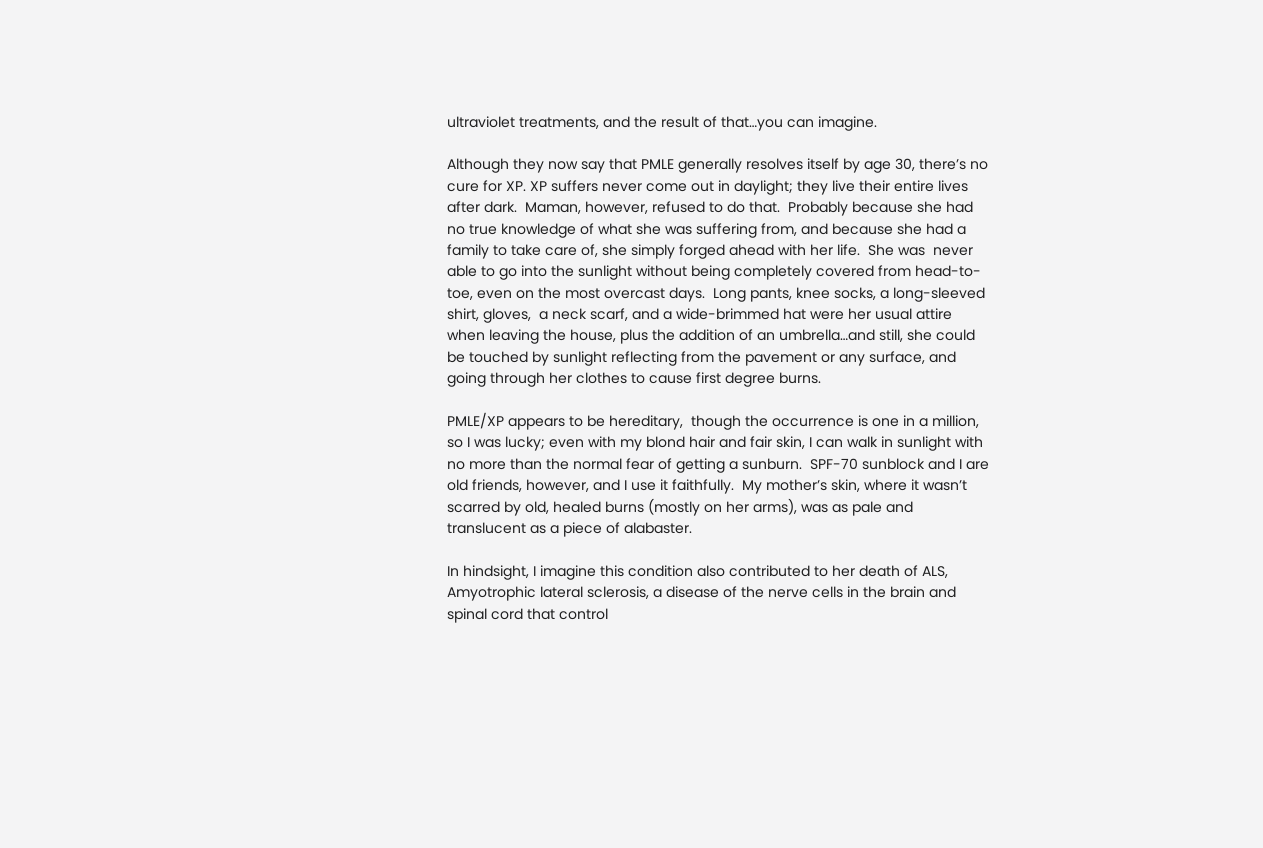ultraviolet treatments, and the result of that…you can imagine.

Although they now say that PMLE generally resolves itself by age 30, there’s no cure for XP. XP suffers never come out in daylight; they live their entire lives after dark.  Maman, however, refused to do that.  Probably because she had no true knowledge of what she was suffering from, and because she had a family to take care of, she simply forged ahead with her life.  She was  never  able to go into the sunlight without being completely covered from head-to-toe, even on the most overcast days.  Long pants, knee socks, a long-sleeved shirt, gloves,  a neck scarf, and a wide-brimmed hat were her usual attire when leaving the house, plus the addition of an umbrella…and still, she could be touched by sunlight reflecting from the pavement or any surface, and going through her clothes to cause first degree burns.

PMLE/XP appears to be hereditary,  though the occurrence is one in a million, so I was lucky; even with my blond hair and fair skin, I can walk in sunlight with no more than the normal fear of getting a sunburn.  SPF-70 sunblock and I are old friends, however, and I use it faithfully.  My mother’s skin, where it wasn’t scarred by old, healed burns (mostly on her arms), was as pale and translucent as a piece of alabaster.

In hindsight, I imagine this condition also contributed to her death of ALS, Amyotrophic lateral sclerosis, a disease of the nerve cells in the brain and spinal cord that control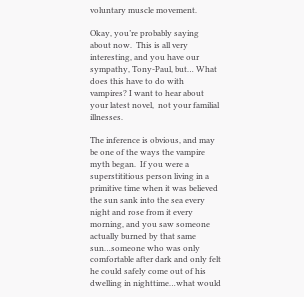voluntary muscle movement.

Okay, you’re probably saying about now.  This is all very interesting, and you have our sympathy, Tony-Paul, but… What does this have to do with vampires? I want to hear about your latest novel,  not your familial illnesses.

The inference is obvious, and may be one of the ways the vampire myth began.  If you were a superstititious person living in a primitive time when it was believed the sun sank into the sea every night and rose from it every morning, and you saw someone actually burned by that same sun…someone who was only comfortable after dark and only felt he could safely come out of his dwelling in nighttime…what would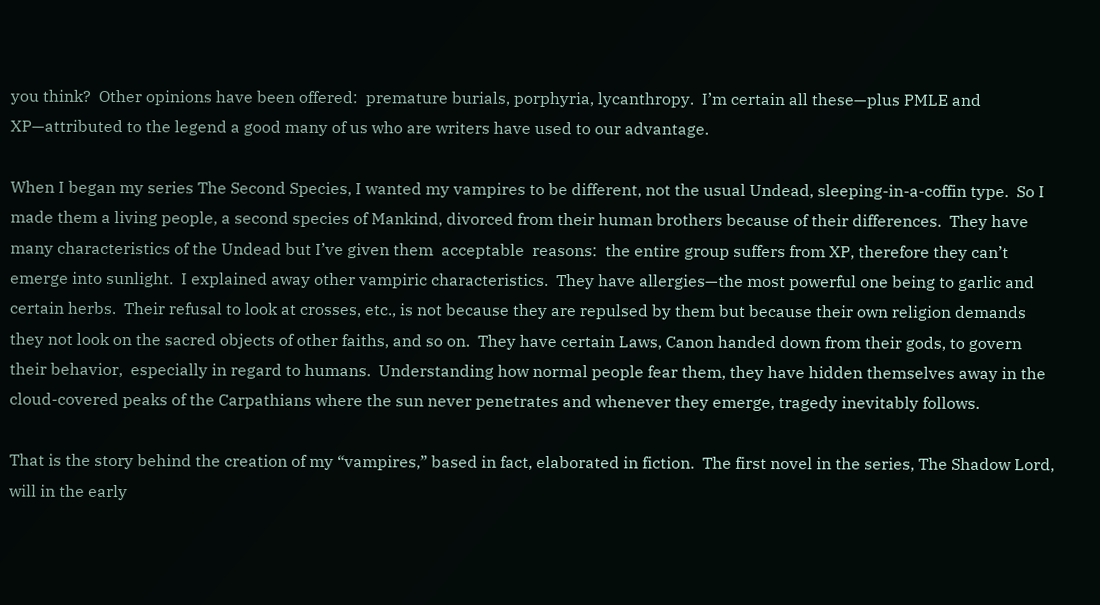you think?  Other opinions have been offered:  premature burials, porphyria, lycanthropy.  I’m certain all these—plus PMLE and XP—attributed to the legend a good many of us who are writers have used to our advantage.

When I began my series The Second Species, I wanted my vampires to be different, not the usual Undead, sleeping-in-a-coffin type.  So I made them a living people, a second species of Mankind, divorced from their human brothers because of their differences.  They have many characteristics of the Undead but I’ve given them  acceptable  reasons:  the entire group suffers from XP, therefore they can’t emerge into sunlight.  I explained away other vampiric characteristics.  They have allergies—the most powerful one being to garlic and certain herbs.  Their refusal to look at crosses, etc., is not because they are repulsed by them but because their own religion demands they not look on the sacred objects of other faiths, and so on.  They have certain Laws, Canon handed down from their gods, to govern their behavior,  especially in regard to humans.  Understanding how normal people fear them, they have hidden themselves away in the cloud-covered peaks of the Carpathians where the sun never penetrates and whenever they emerge, tragedy inevitably follows.

That is the story behind the creation of my “vampires,” based in fact, elaborated in fiction.  The first novel in the series, The Shadow Lord, will in the early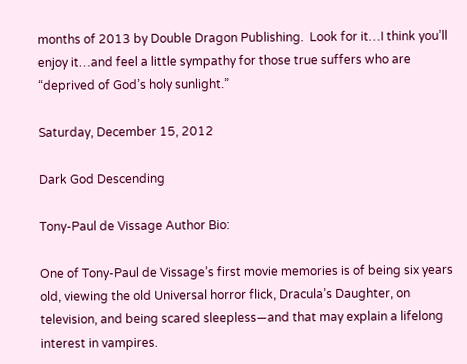months of 2013 by Double Dragon Publishing.  Look for it…I think you’ll enjoy it…and feel a little sympathy for those true suffers who are “deprived of God’s holy sunlight.”

Saturday, December 15, 2012

Dark God Descending

Tony-Paul de Vissage Author Bio:

One of Tony-Paul de Vissage’s first movie memories is of being six years old, viewing the old Universal horror flick, Dracula’s Daughter, on television, and being scared sleepless—and that may explain a lifelong interest in vampires.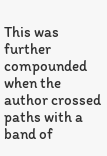This was further compounded when the author crossed paths with a band of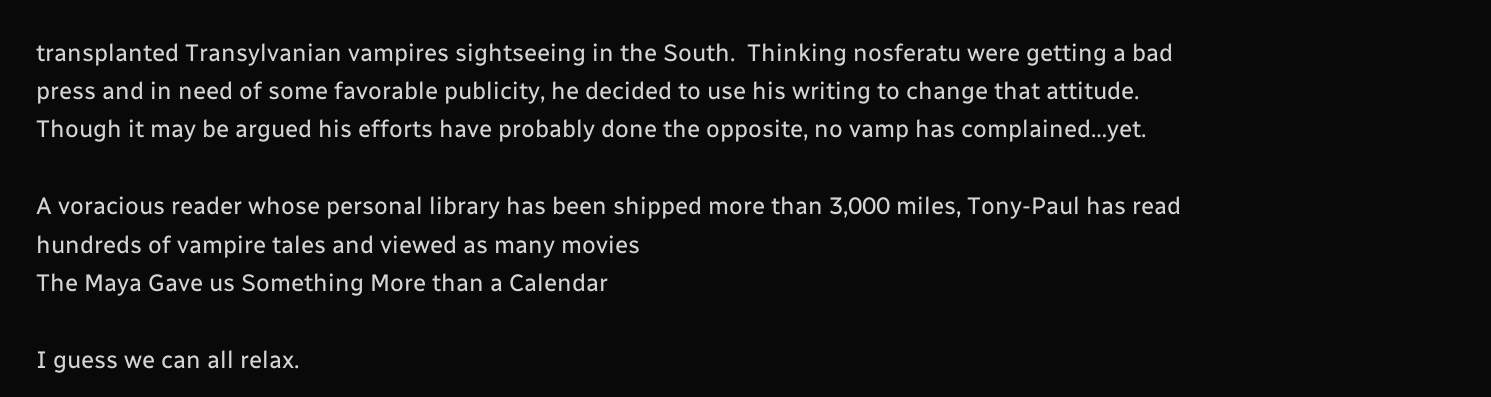transplanted Transylvanian vampires sightseeing in the South.  Thinking nosferatu were getting a bad press and in need of some favorable publicity, he decided to use his writing to change that attitude.  Though it may be argued his efforts have probably done the opposite, no vamp has complained…yet.

A voracious reader whose personal library has been shipped more than 3,000 miles, Tony-Paul has read hundreds of vampire tales and viewed as many movies
The Maya Gave us Something More than a Calendar

I guess we can all relax.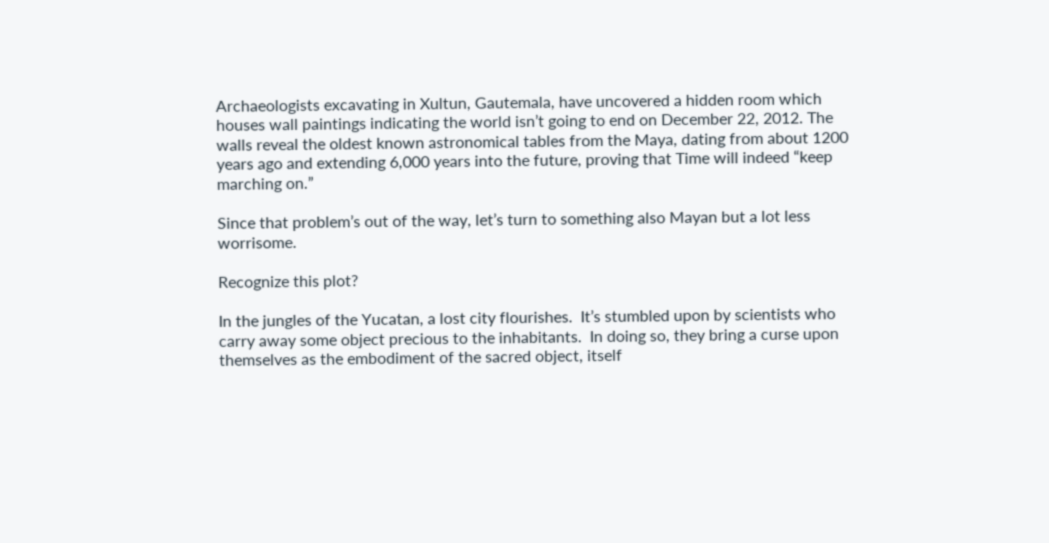Archaeologists excavating in Xultun, Gautemala, have uncovered a hidden room which houses wall paintings indicating the world isn’t going to end on December 22, 2012. The walls reveal the oldest known astronomical tables from the Maya, dating from about 1200 years ago and extending 6,000 years into the future, proving that Time will indeed “keep marching on.”

Since that problem’s out of the way, let’s turn to something also Mayan but a lot less worrisome.

Recognize this plot?

In the jungles of the Yucatan, a lost city flourishes.  It’s stumbled upon by scientists who carry away some object precious to the inhabitants.  In doing so, they bring a curse upon themselves as the embodiment of the sacred object, itself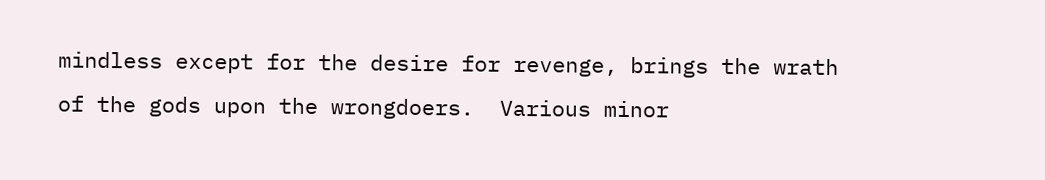mindless except for the desire for revenge, brings the wrath of the gods upon the wrongdoers.  Various minor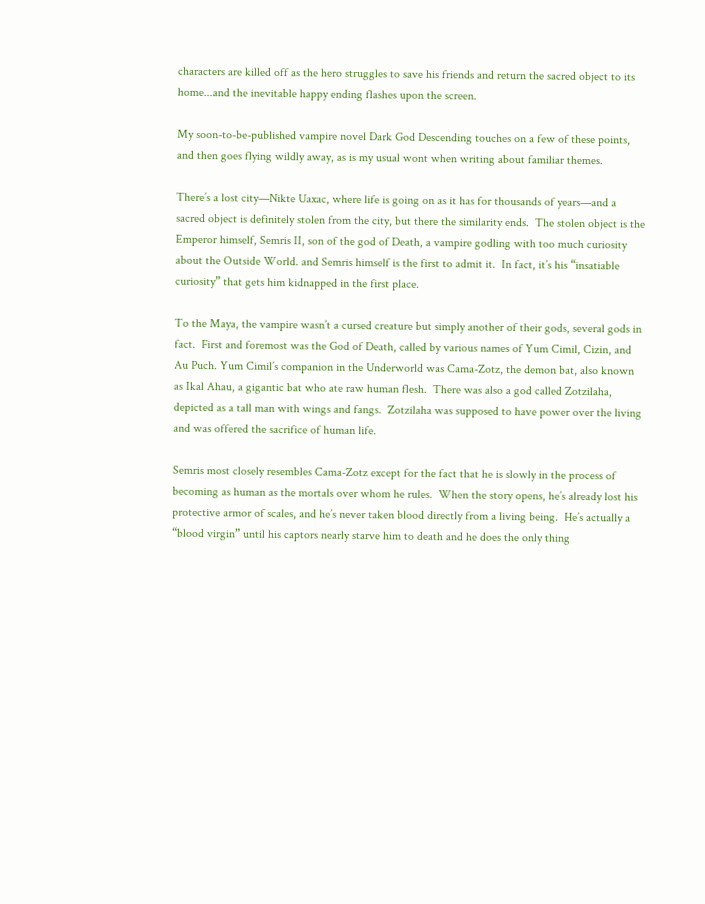characters are killed off as the hero struggles to save his friends and return the sacred object to its home...and the inevitable happy ending flashes upon the screen.

My soon-to-be-published vampire novel Dark God Descending touches on a few of these points, and then goes flying wildly away, as is my usual wont when writing about familiar themes.

There’s a lost city—Nikte Uaxac, where life is going on as it has for thousands of years—and a sacred object is definitely stolen from the city, but there the similarity ends.  The stolen object is the Emperor himself, Semris II, son of the god of Death, a vampire godling with too much curiosity about the Outside World. and Semris himself is the first to admit it.  In fact, it’s his “insatiable curiosity” that gets him kidnapped in the first place.

To the Maya, the vampire wasn’t a cursed creature but simply another of their gods, several gods in fact.  First and foremost was the God of Death, called by various names of Yum Cimil, Cizin, and Au Puch. Yum Cimil’s companion in the Underworld was Cama-Zotz, the demon bat, also known as Ikal Ahau, a gigantic bat who ate raw human flesh.  There was also a god called Zotzilaha, depicted as a tall man with wings and fangs.  Zotzilaha was supposed to have power over the living and was offered the sacrifice of human life.

Semris most closely resembles Cama-Zotz except for the fact that he is slowly in the process of becoming as human as the mortals over whom he rules.  When the story opens, he’s already lost his protective armor of scales, and he’s never taken blood directly from a living being.  He’s actually a “blood virgin” until his captors nearly starve him to death and he does the only thing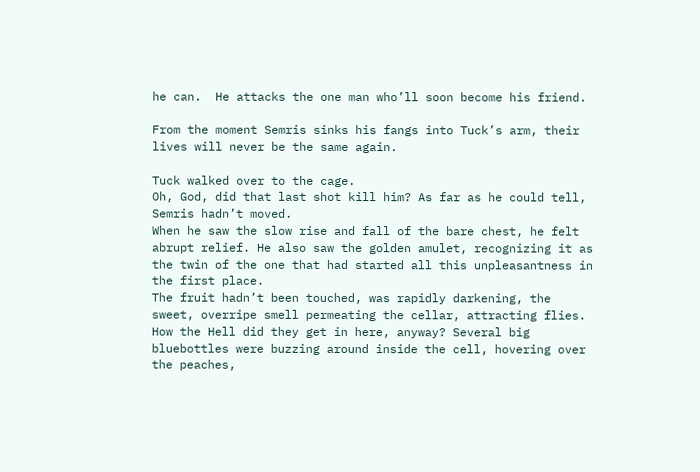he can.  He attacks the one man who’ll soon become his friend.

From the moment Semris sinks his fangs into Tuck’s arm, their lives will never be the same again.

Tuck walked over to the cage.
Oh, God, did that last shot kill him? As far as he could tell, Semris hadn’t moved.
When he saw the slow rise and fall of the bare chest, he felt abrupt relief. He also saw the golden amulet, recognizing it as the twin of the one that had started all this unpleasantness in the first place.
The fruit hadn’t been touched, was rapidly darkening, the sweet, overripe smell permeating the cellar, attracting flies. How the Hell did they get in here, anyway? Several big bluebottles were buzzing around inside the cell, hovering over the peaches,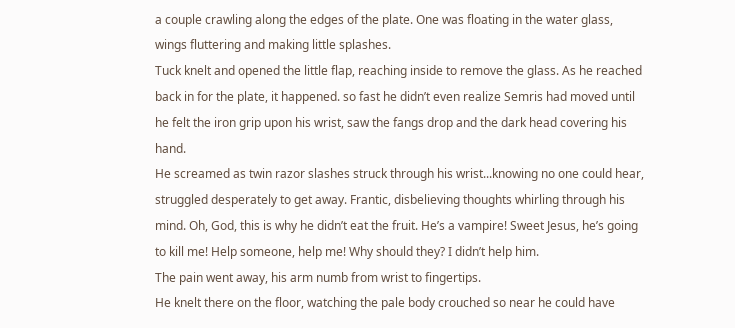a couple crawling along the edges of the plate. One was floating in the water glass, wings fluttering and making little splashes.
Tuck knelt and opened the little flap, reaching inside to remove the glass. As he reached back in for the plate, it happened. so fast he didn’t even realize Semris had moved until he felt the iron grip upon his wrist, saw the fangs drop and the dark head covering his hand.
He screamed as twin razor slashes struck through his wrist...knowing no one could hear, struggled desperately to get away. Frantic, disbelieving thoughts whirling through his mind. Oh, God, this is why he didn’t eat the fruit. He’s a vampire! Sweet Jesus, he’s going to kill me! Help someone, help me! Why should they? I didn’t help him.
The pain went away, his arm numb from wrist to fingertips.
He knelt there on the floor, watching the pale body crouched so near he could have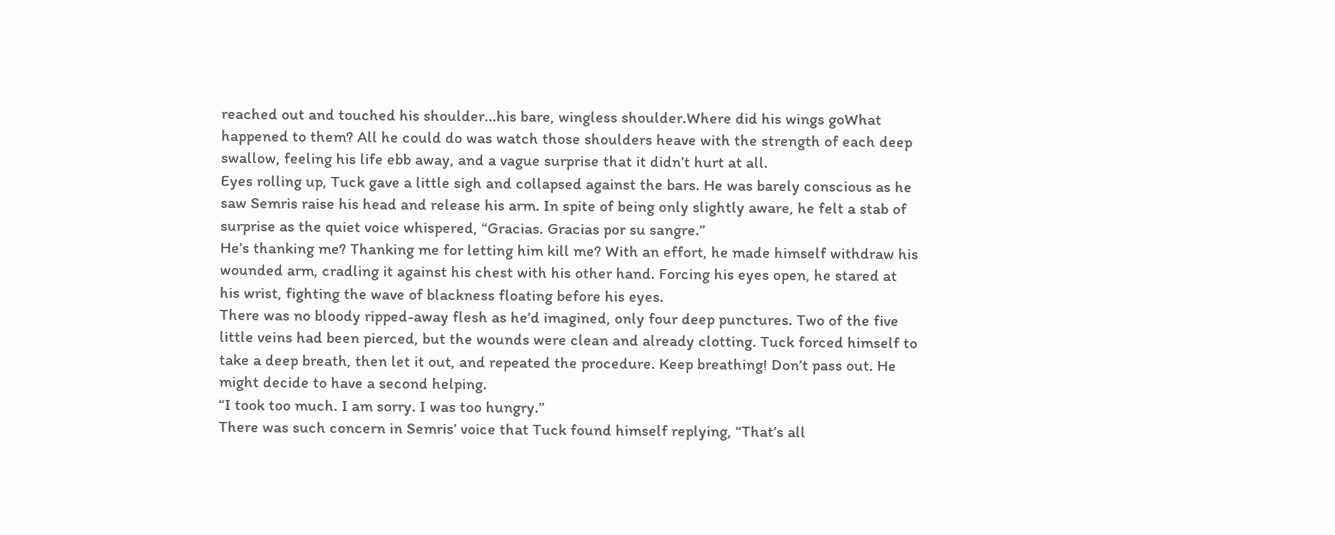reached out and touched his shoulder...his bare, wingless shoulder.Where did his wings goWhat happened to them? All he could do was watch those shoulders heave with the strength of each deep swallow, feeling his life ebb away, and a vague surprise that it didn’t hurt at all.
Eyes rolling up, Tuck gave a little sigh and collapsed against the bars. He was barely conscious as he saw Semris raise his head and release his arm. In spite of being only slightly aware, he felt a stab of surprise as the quiet voice whispered, “Gracias. Gracias por su sangre.”
He’s thanking me? Thanking me for letting him kill me? With an effort, he made himself withdraw his wounded arm, cradling it against his chest with his other hand. Forcing his eyes open, he stared at his wrist, fighting the wave of blackness floating before his eyes.
There was no bloody ripped-away flesh as he’d imagined, only four deep punctures. Two of the five little veins had been pierced, but the wounds were clean and already clotting. Tuck forced himself to take a deep breath, then let it out, and repeated the procedure. Keep breathing! Don’t pass out. He might decide to have a second helping.
“I took too much. I am sorry. I was too hungry.”
There was such concern in Semris’ voice that Tuck found himself replying, “That’s all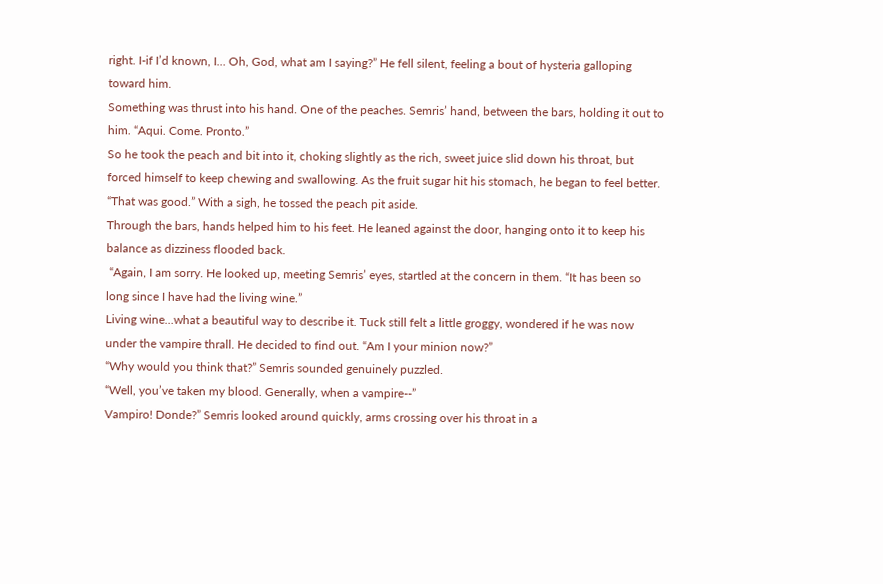right. I-if I’d known, I… Oh, God, what am I saying?” He fell silent, feeling a bout of hysteria galloping toward him.
Something was thrust into his hand. One of the peaches. Semris’ hand, between the bars, holding it out to him. “Aqui. Come. Pronto.”
So he took the peach and bit into it, choking slightly as the rich, sweet juice slid down his throat, but forced himself to keep chewing and swallowing. As the fruit sugar hit his stomach, he began to feel better.
“That was good.” With a sigh, he tossed the peach pit aside.
Through the bars, hands helped him to his feet. He leaned against the door, hanging onto it to keep his balance as dizziness flooded back.
 “Again, I am sorry. He looked up, meeting Semris’ eyes, startled at the concern in them. “It has been so long since I have had the living wine.”
Living wine…what a beautiful way to describe it. Tuck still felt a little groggy, wondered if he was now under the vampire thrall. He decided to find out. “Am I your minion now?”
“Why would you think that?” Semris sounded genuinely puzzled.
“Well, you’ve taken my blood. Generally, when a vampire--”
Vampiro! Donde?” Semris looked around quickly, arms crossing over his throat in a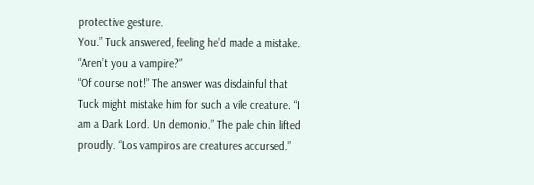protective gesture.
You.” Tuck answered, feeling he’d made a mistake. “Aren’t you a vampire?”
“Of course not!” The answer was disdainful that Tuck might mistake him for such a vile creature. “I am a Dark Lord. Un demonio.” The pale chin lifted proudly. “Los vampiros are creatures accursed.”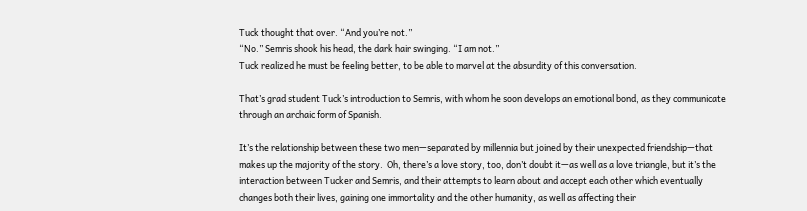Tuck thought that over. “And you’re not.”
“No.” Semris shook his head, the dark hair swinging. “I am not.”
Tuck realized he must be feeling better, to be able to marvel at the absurdity of this conversation.

That’s grad student Tuck’s introduction to Semris, with whom he soon develops an emotional bond, as they communicate through an archaic form of Spanish.

It’s the relationship between these two men—separated by millennia but joined by their unexpected friendship—that makes up the majority of the story.  Oh, there’s a love story, too, don’t doubt it—as well as a love triangle, but it’s the interaction between Tucker and Semris, and their attempts to learn about and accept each other which eventually changes both their lives, gaining one immortality and the other humanity, as well as affecting their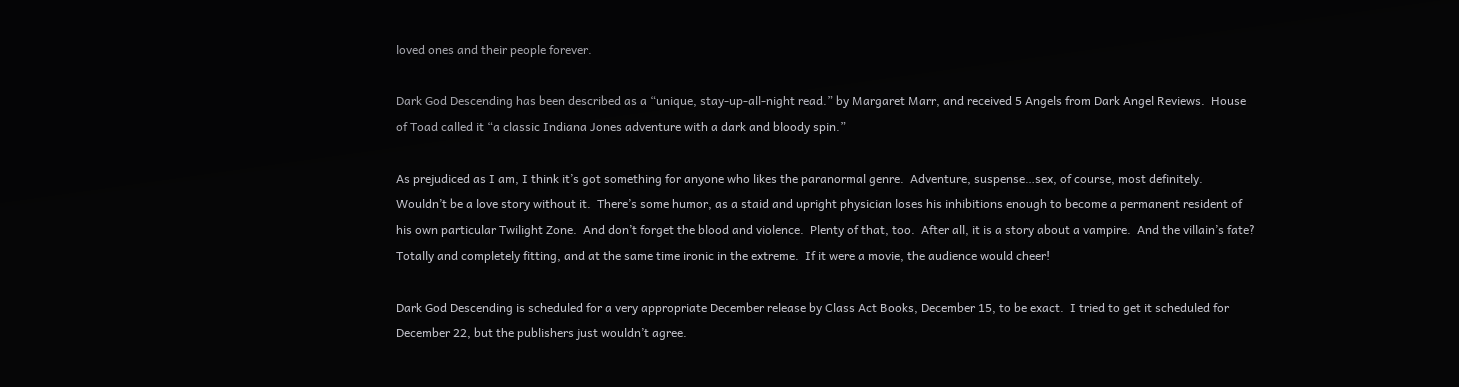loved ones and their people forever.

Dark God Descending has been described as a “unique, stay-up-all-night read.” by Margaret Marr, and received 5 Angels from Dark Angel Reviews.  House of Toad called it “a classic Indiana Jones adventure with a dark and bloody spin.”

As prejudiced as I am, I think it’s got something for anyone who likes the paranormal genre.  Adventure, suspense…sex, of course, most definitely.  Wouldn’t be a love story without it.  There’s some humor, as a staid and upright physician loses his inhibitions enough to become a permanent resident of his own particular Twilight Zone.  And don’t forget the blood and violence.  Plenty of that, too.  After all, it is a story about a vampire.  And the villain’s fate?  Totally and completely fitting, and at the same time ironic in the extreme.  If it were a movie, the audience would cheer!

Dark God Descending is scheduled for a very appropriate December release by Class Act Books, December 15, to be exact.  I tried to get it scheduled for December 22, but the publishers just wouldn’t agree.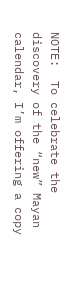NOTE:  To celebrate the discovery of the “new” Mayan calendar, I’m offering a copy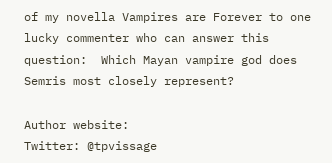of my novella Vampires are Forever to one lucky commenter who can answer this question:  Which Mayan vampire god does Semris most closely represent?

Author website:
Twitter: @tpvissage